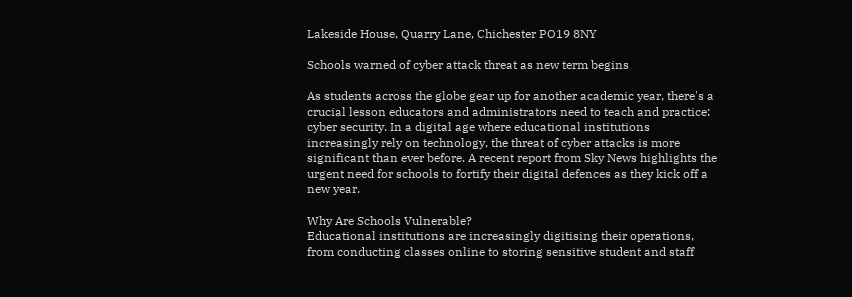Lakeside House, Quarry Lane, Chichester PO19 8NY

Schools warned of cyber attack threat as new term begins

As students across the globe gear up for another academic year, there's a crucial lesson educators and administrators need to teach and practice: cyber security. In a digital age where educational institutions increasingly rely on technology, the threat of cyber attacks is more significant than ever before. A recent report from Sky News highlights the urgent need for schools to fortify their digital defences as they kick off a new year.

Why Are Schools Vulnerable?
Educational institutions are increasingly digitising their operations, from conducting classes online to storing sensitive student and staff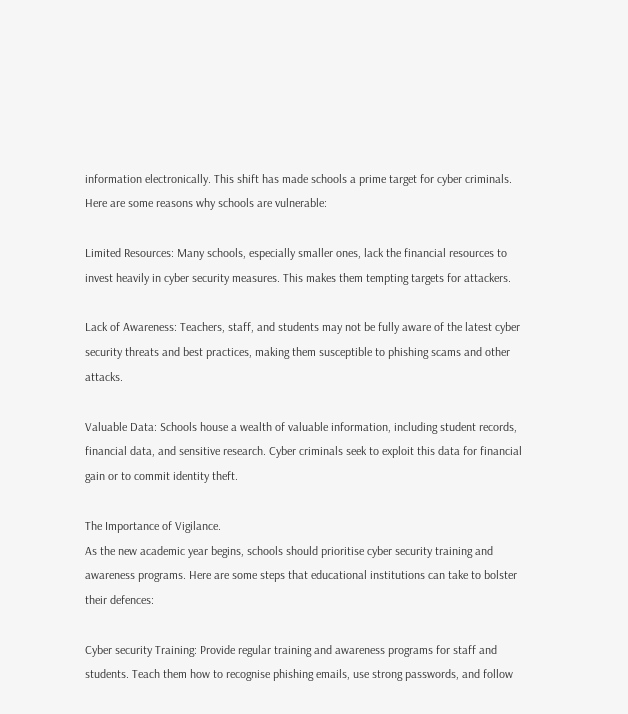information electronically. This shift has made schools a prime target for cyber criminals. Here are some reasons why schools are vulnerable:

Limited Resources: Many schools, especially smaller ones, lack the financial resources to invest heavily in cyber security measures. This makes them tempting targets for attackers.

Lack of Awareness: Teachers, staff, and students may not be fully aware of the latest cyber security threats and best practices, making them susceptible to phishing scams and other attacks.

Valuable Data: Schools house a wealth of valuable information, including student records, financial data, and sensitive research. Cyber criminals seek to exploit this data for financial gain or to commit identity theft.

The Importance of Vigilance.
As the new academic year begins, schools should prioritise cyber security training and awareness programs. Here are some steps that educational institutions can take to bolster their defences:

Cyber security Training: Provide regular training and awareness programs for staff and students. Teach them how to recognise phishing emails, use strong passwords, and follow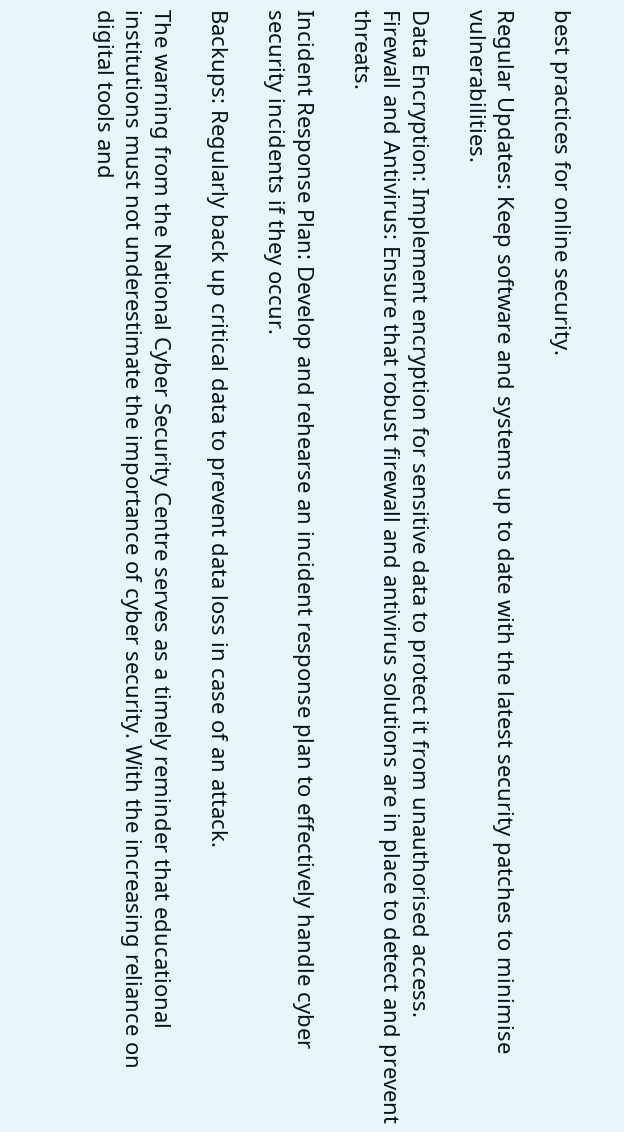best practices for online security.

Regular Updates: Keep software and systems up to date with the latest security patches to minimise vulnerabilities.

Data Encryption: Implement encryption for sensitive data to protect it from unauthorised access.
Firewall and Antivirus: Ensure that robust firewall and antivirus solutions are in place to detect and prevent threats.

Incident Response Plan: Develop and rehearse an incident response plan to effectively handle cyber security incidents if they occur.

Backups: Regularly back up critical data to prevent data loss in case of an attack.

The warning from the National Cyber Security Centre serves as a timely reminder that educational institutions must not underestimate the importance of cyber security. With the increasing reliance on digital tools and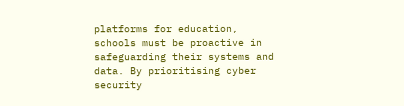platforms for education, schools must be proactive in safeguarding their systems and data. By prioritising cyber security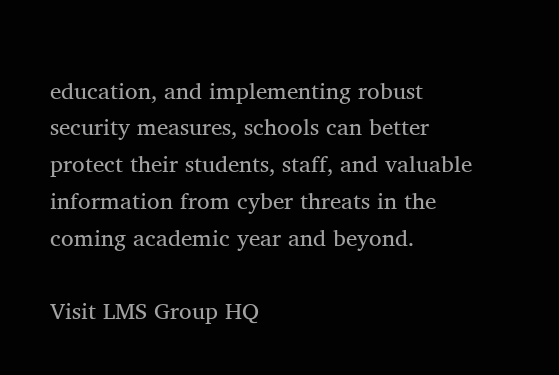education, and implementing robust security measures, schools can better protect their students, staff, and valuable information from cyber threats in the coming academic year and beyond.

Visit LMS Group HQ